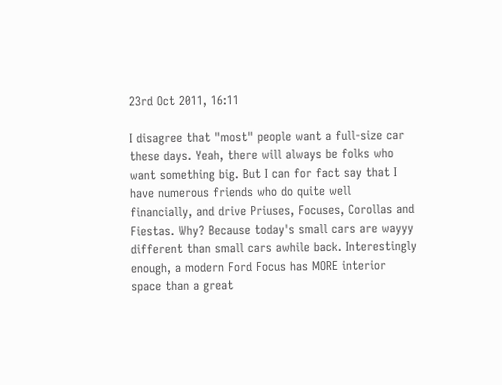23rd Oct 2011, 16:11

I disagree that "most" people want a full-size car these days. Yeah, there will always be folks who want something big. But I can for fact say that I have numerous friends who do quite well financially, and drive Priuses, Focuses, Corollas and Fiestas. Why? Because today's small cars are wayyy different than small cars awhile back. Interestingly enough, a modern Ford Focus has MORE interior space than a great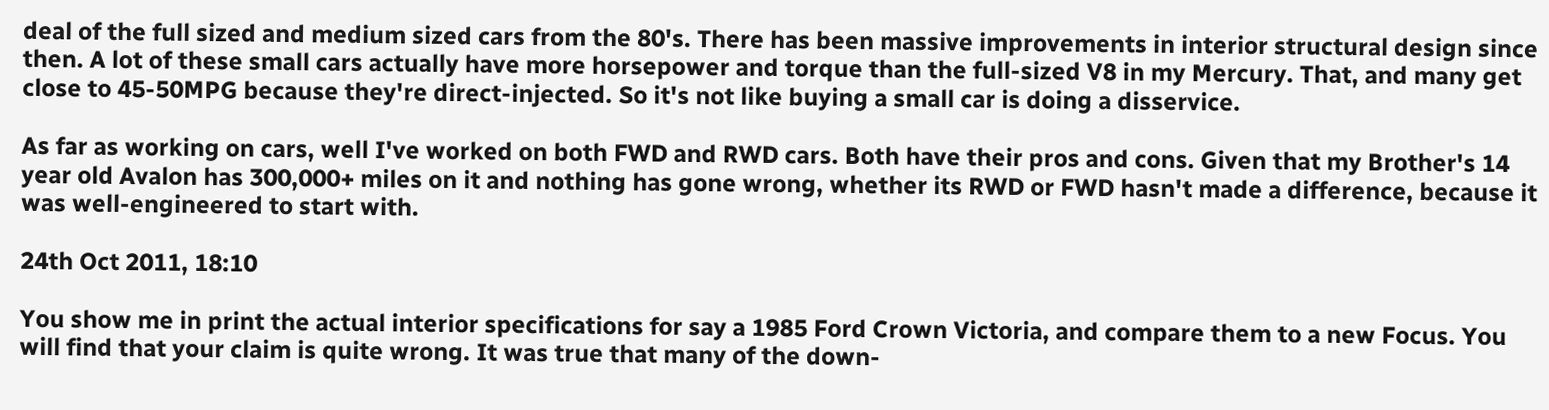deal of the full sized and medium sized cars from the 80's. There has been massive improvements in interior structural design since then. A lot of these small cars actually have more horsepower and torque than the full-sized V8 in my Mercury. That, and many get close to 45-50MPG because they're direct-injected. So it's not like buying a small car is doing a disservice.

As far as working on cars, well I've worked on both FWD and RWD cars. Both have their pros and cons. Given that my Brother's 14 year old Avalon has 300,000+ miles on it and nothing has gone wrong, whether its RWD or FWD hasn't made a difference, because it was well-engineered to start with.

24th Oct 2011, 18:10

You show me in print the actual interior specifications for say a 1985 Ford Crown Victoria, and compare them to a new Focus. You will find that your claim is quite wrong. It was true that many of the down-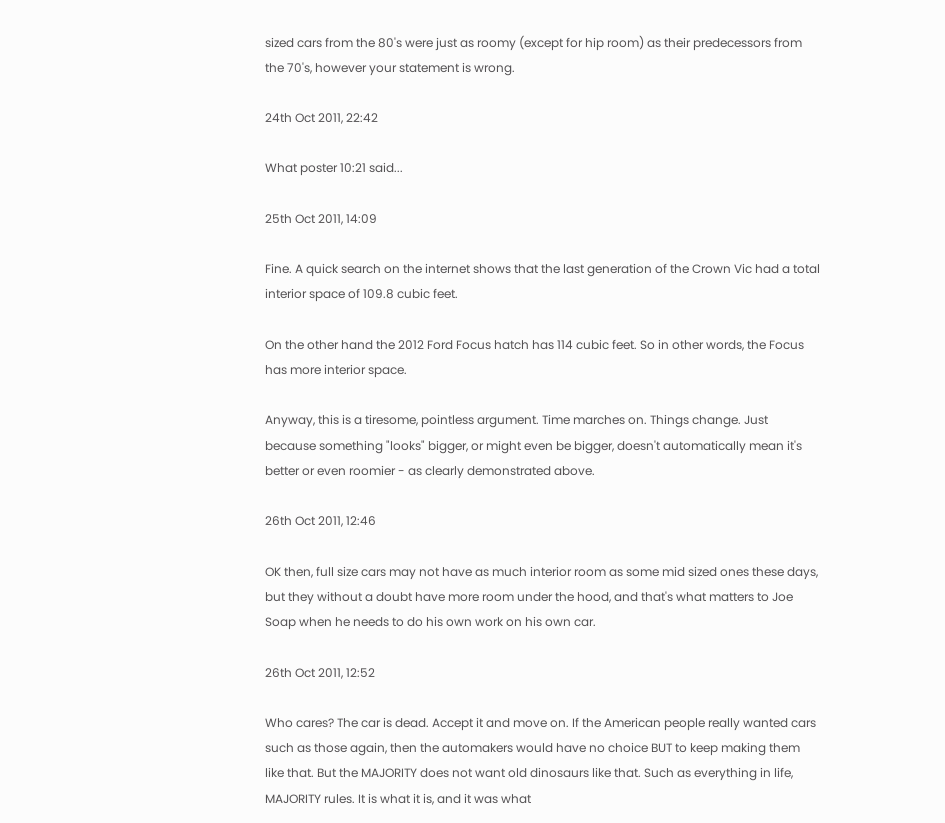sized cars from the 80's were just as roomy (except for hip room) as their predecessors from the 70's, however your statement is wrong.

24th Oct 2011, 22:42

What poster 10:21 said...

25th Oct 2011, 14:09

Fine. A quick search on the internet shows that the last generation of the Crown Vic had a total interior space of 109.8 cubic feet.

On the other hand the 2012 Ford Focus hatch has 114 cubic feet. So in other words, the Focus has more interior space.

Anyway, this is a tiresome, pointless argument. Time marches on. Things change. Just because something "looks" bigger, or might even be bigger, doesn't automatically mean it's better or even roomier - as clearly demonstrated above.

26th Oct 2011, 12:46

OK then, full size cars may not have as much interior room as some mid sized ones these days, but they without a doubt have more room under the hood, and that's what matters to Joe Soap when he needs to do his own work on his own car.

26th Oct 2011, 12:52

Who cares? The car is dead. Accept it and move on. If the American people really wanted cars such as those again, then the automakers would have no choice BUT to keep making them like that. But the MAJORITY does not want old dinosaurs like that. Such as everything in life, MAJORITY rules. It is what it is, and it was what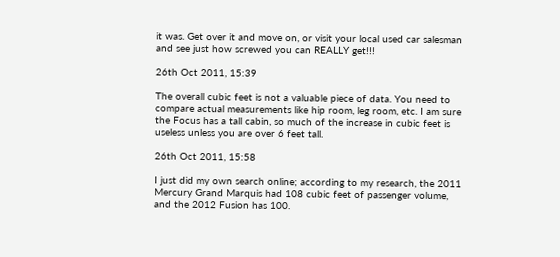it was. Get over it and move on, or visit your local used car salesman and see just how screwed you can REALLY get!!!

26th Oct 2011, 15:39

The overall cubic feet is not a valuable piece of data. You need to compare actual measurements like hip room, leg room, etc. I am sure the Focus has a tall cabin, so much of the increase in cubic feet is useless unless you are over 6 feet tall.

26th Oct 2011, 15:58

I just did my own search online; according to my research, the 2011 Mercury Grand Marquis had 108 cubic feet of passenger volume, and the 2012 Fusion has 100.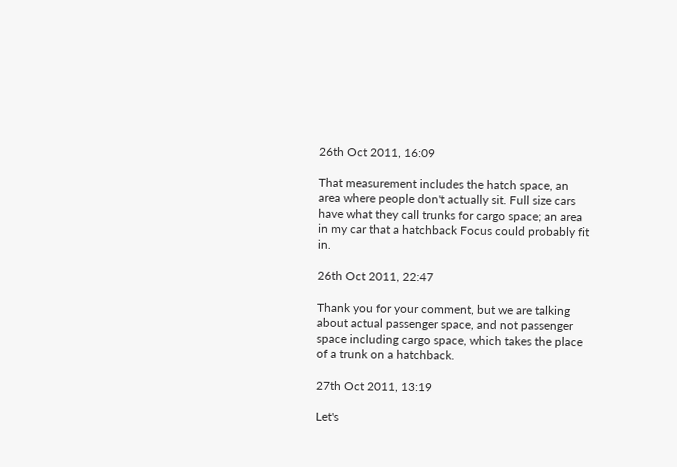26th Oct 2011, 16:09

That measurement includes the hatch space, an area where people don't actually sit. Full size cars have what they call trunks for cargo space; an area in my car that a hatchback Focus could probably fit in.

26th Oct 2011, 22:47

Thank you for your comment, but we are talking about actual passenger space, and not passenger space including cargo space, which takes the place of a trunk on a hatchback.

27th Oct 2011, 13:19

Let's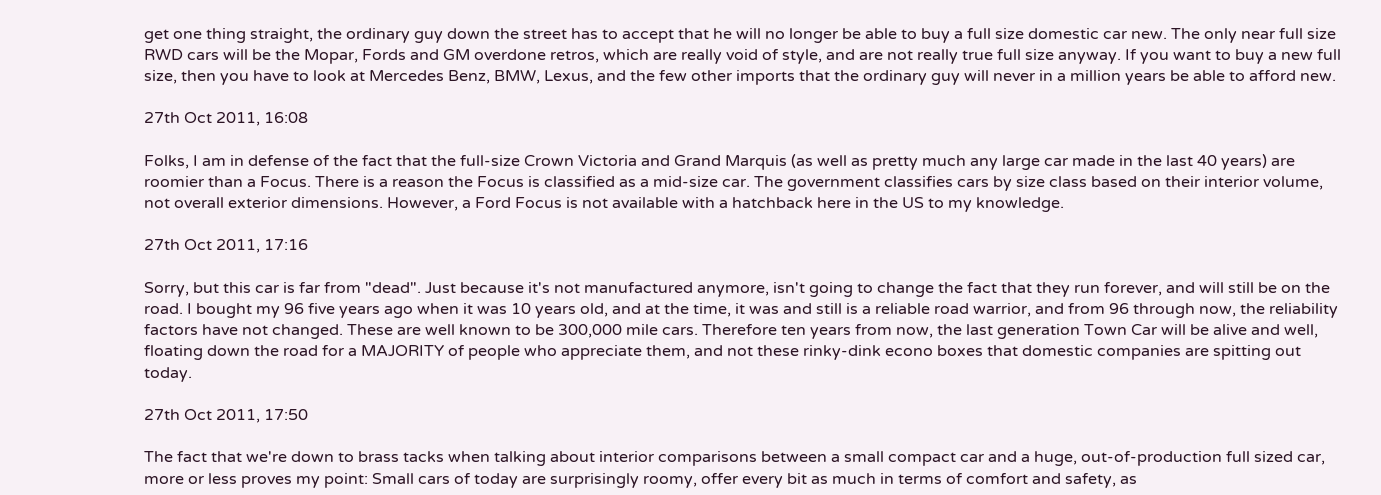get one thing straight, the ordinary guy down the street has to accept that he will no longer be able to buy a full size domestic car new. The only near full size RWD cars will be the Mopar, Fords and GM overdone retros, which are really void of style, and are not really true full size anyway. If you want to buy a new full size, then you have to look at Mercedes Benz, BMW, Lexus, and the few other imports that the ordinary guy will never in a million years be able to afford new.

27th Oct 2011, 16:08

Folks, I am in defense of the fact that the full-size Crown Victoria and Grand Marquis (as well as pretty much any large car made in the last 40 years) are roomier than a Focus. There is a reason the Focus is classified as a mid-size car. The government classifies cars by size class based on their interior volume, not overall exterior dimensions. However, a Ford Focus is not available with a hatchback here in the US to my knowledge.

27th Oct 2011, 17:16

Sorry, but this car is far from "dead". Just because it's not manufactured anymore, isn't going to change the fact that they run forever, and will still be on the road. I bought my 96 five years ago when it was 10 years old, and at the time, it was and still is a reliable road warrior, and from 96 through now, the reliability factors have not changed. These are well known to be 300,000 mile cars. Therefore ten years from now, the last generation Town Car will be alive and well, floating down the road for a MAJORITY of people who appreciate them, and not these rinky-dink econo boxes that domestic companies are spitting out today.

27th Oct 2011, 17:50

The fact that we're down to brass tacks when talking about interior comparisons between a small compact car and a huge, out-of-production full sized car, more or less proves my point: Small cars of today are surprisingly roomy, offer every bit as much in terms of comfort and safety, as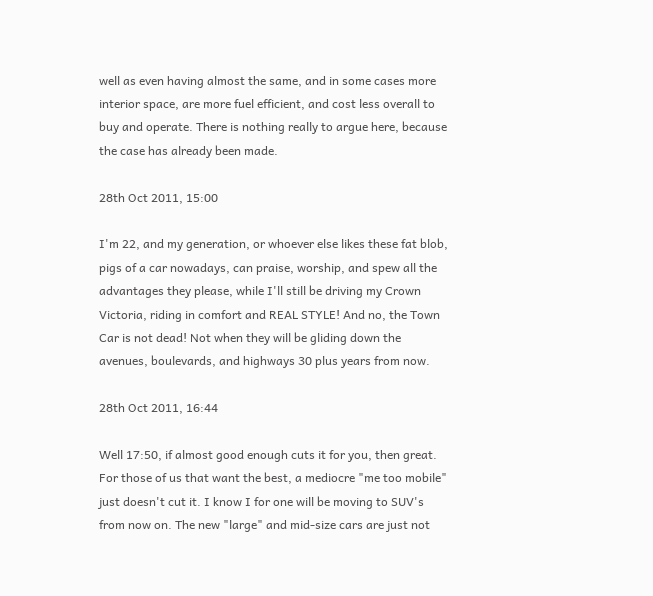well as even having almost the same, and in some cases more interior space, are more fuel efficient, and cost less overall to buy and operate. There is nothing really to argue here, because the case has already been made.

28th Oct 2011, 15:00

I'm 22, and my generation, or whoever else likes these fat blob, pigs of a car nowadays, can praise, worship, and spew all the advantages they please, while I'll still be driving my Crown Victoria, riding in comfort and REAL STYLE! And no, the Town Car is not dead! Not when they will be gliding down the avenues, boulevards, and highways 30 plus years from now.

28th Oct 2011, 16:44

Well 17:50, if almost good enough cuts it for you, then great. For those of us that want the best, a mediocre "me too mobile" just doesn't cut it. I know I for one will be moving to SUV's from now on. The new "large" and mid-size cars are just not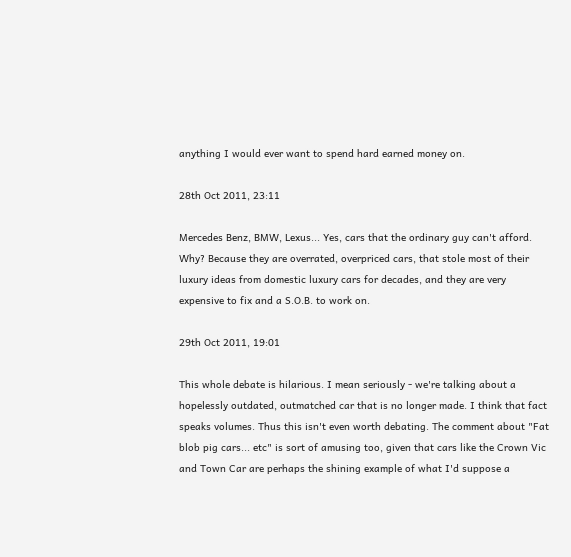anything I would ever want to spend hard earned money on.

28th Oct 2011, 23:11

Mercedes Benz, BMW, Lexus... Yes, cars that the ordinary guy can't afford. Why? Because they are overrated, overpriced cars, that stole most of their luxury ideas from domestic luxury cars for decades, and they are very expensive to fix and a S.O.B. to work on.

29th Oct 2011, 19:01

This whole debate is hilarious. I mean seriously - we're talking about a hopelessly outdated, outmatched car that is no longer made. I think that fact speaks volumes. Thus this isn't even worth debating. The comment about "Fat blob pig cars... etc" is sort of amusing too, given that cars like the Crown Vic and Town Car are perhaps the shining example of what I'd suppose a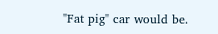"Fat pig" car would be.